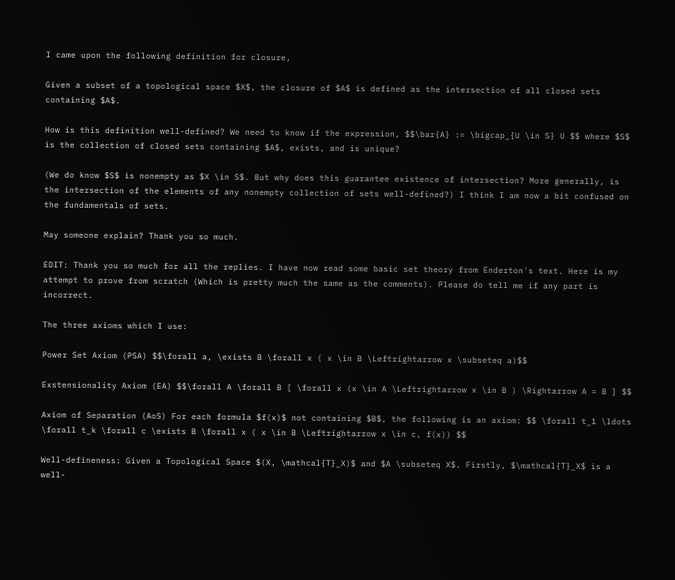I came upon the following definition for closure,

Given a subset of a topological space $X$, the closure of $A$ is defined as the intersection of all closed sets containing $A$.

How is this definition well-defined? We need to know if the expression, $$\bar{A} := \bigcap_{U \in S} U $$ where $S$ is the collection of closed sets containing $A$, exists, and is unique?

(We do know $S$ is nonempty as $X \in S$. But why does this guarantee existence of intersection? More generally, is the intersection of the elements of any nonempty collection of sets well-defined?) I think I am now a bit confused on the fundamentals of sets.

May someone explain? Thank you so much.

EDIT: Thank you so much for all the replies. I have now read some basic set theory from Enderton's text. Here is my attempt to prove from scratch (Which is pretty much the same as the comments). Please do tell me if any part is incorrect.

The three axioms which I use:

Power Set Axiom (PSA) $$\forall a, \exists B \forall x ( x \in B \Leftrightarrow x \subseteq a)$$

Exstensionality Axiom (EA) $$\forall A \forall B [ \forall x (x \in A \Leftrightarrow x \in B ) \Rightarrow A = B ] $$

Axiom of Separation (AoS) For each formula $f(x)$ not containing $B$, the following is an axiom: $$ \forall t_1 \ldots \forall t_k \forall c \exists B \forall x ( x \in B \Leftrightarrow x \in c, f(x)) $$

Well-defineness: Given a Topological Space $(X, \mathcal{T}_X)$ and $A \subseteq X$. Firstly, $\mathcal{T}_X$ is a well-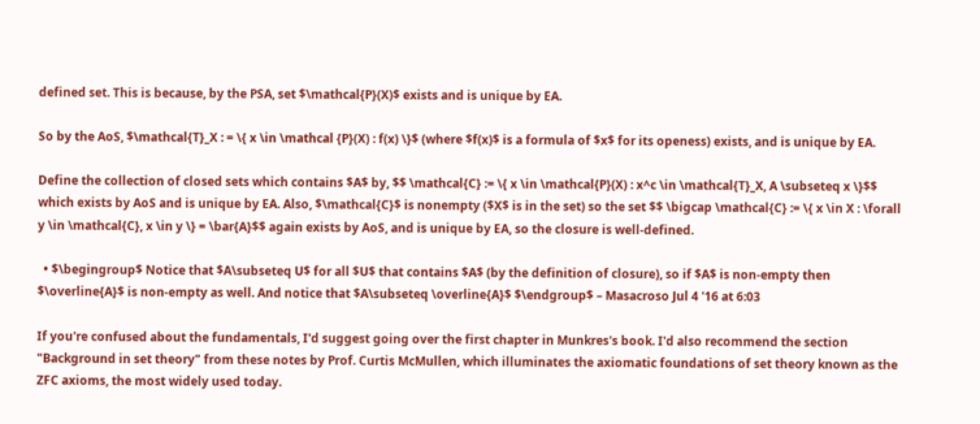defined set. This is because, by the PSA, set $\mathcal{P}(X)$ exists and is unique by EA.

So by the AoS, $\mathcal{T}_X : = \{ x \in \mathcal {P}(X) : f(x) \}$ (where $f(x)$ is a formula of $x$ for its openess) exists, and is unique by EA.

Define the collection of closed sets which contains $A$ by, $$ \mathcal{C} := \{ x \in \mathcal{P}(X) : x^c \in \mathcal{T}_X, A \subseteq x \}$$ which exists by AoS and is unique by EA. Also, $\mathcal{C}$ is nonempty ($X$ is in the set) so the set $$ \bigcap \mathcal{C} := \{ x \in X : \forall y \in \mathcal{C}, x \in y \} = \bar{A}$$ again exists by AoS, and is unique by EA, so the closure is well-defined.

  • $\begingroup$ Notice that $A\subseteq U$ for all $U$ that contains $A$ (by the definition of closure), so if $A$ is non-empty then $\overline{A}$ is non-empty as well. And notice that $A\subseteq \overline{A}$ $\endgroup$ – Masacroso Jul 4 '16 at 6:03

If you're confused about the fundamentals, I'd suggest going over the first chapter in Munkres's book. I'd also recommend the section "Background in set theory" from these notes by Prof. Curtis McMullen, which illuminates the axiomatic foundations of set theory known as the ZFC axioms, the most widely used today.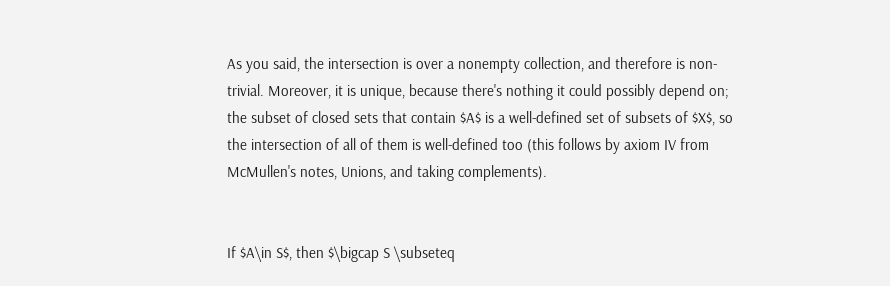As you said, the intersection is over a nonempty collection, and therefore is non-trivial. Moreover, it is unique, because there's nothing it could possibly depend on; the subset of closed sets that contain $A$ is a well-defined set of subsets of $X$, so the intersection of all of them is well-defined too (this follows by axiom IV from McMullen's notes, Unions, and taking complements).


If $A\in S$, then $\bigcap S \subseteq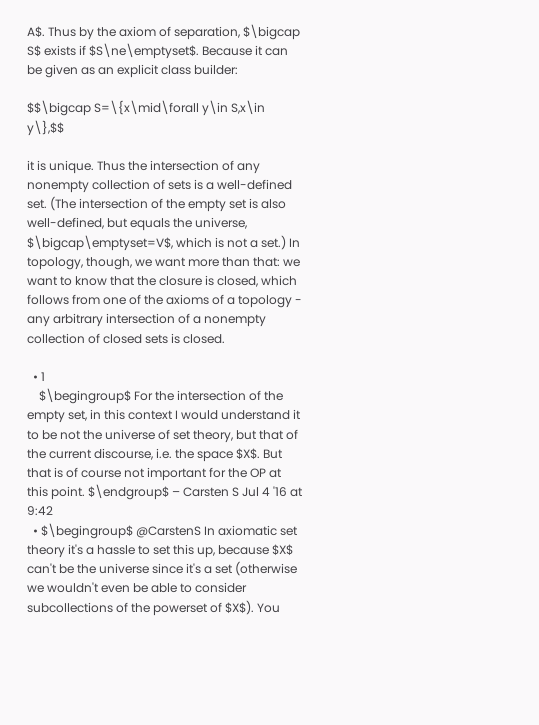A$. Thus by the axiom of separation, $\bigcap S$ exists if $S\ne\emptyset$. Because it can be given as an explicit class builder:

$$\bigcap S=\{x\mid\forall y\in S,x\in y\},$$

it is unique. Thus the intersection of any nonempty collection of sets is a well-defined set. (The intersection of the empty set is also well-defined, but equals the universe, $\bigcap\emptyset=V$, which is not a set.) In topology, though, we want more than that: we want to know that the closure is closed, which follows from one of the axioms of a topology - any arbitrary intersection of a nonempty collection of closed sets is closed.

  • 1
    $\begingroup$ For the intersection of the empty set, in this context I would understand it to be not the universe of set theory, but that of the current discourse, i.e. the space $X$. But that is of course not important for the OP at this point. $\endgroup$ – Carsten S Jul 4 '16 at 9:42
  • $\begingroup$ @CarstenS In axiomatic set theory it's a hassle to set this up, because $X$ can't be the universe since it's a set (otherwise we wouldn't even be able to consider subcollections of the powerset of $X$). You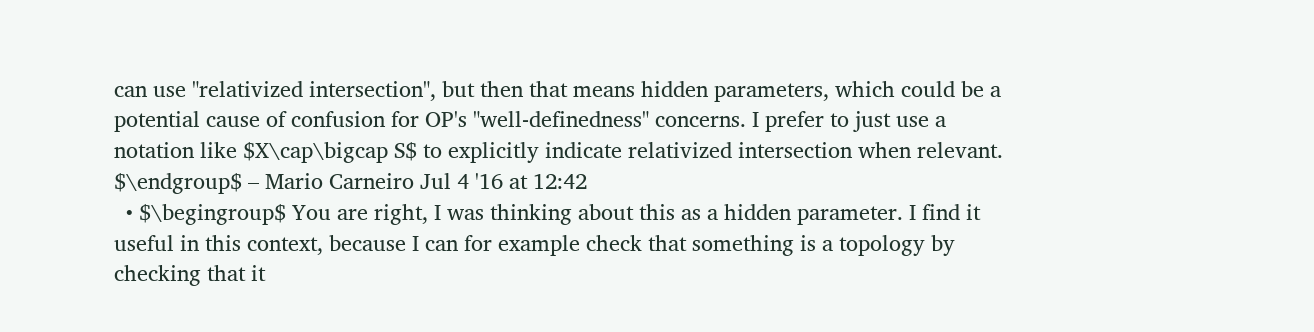can use "relativized intersection", but then that means hidden parameters, which could be a potential cause of confusion for OP's "well-definedness" concerns. I prefer to just use a notation like $X\cap\bigcap S$ to explicitly indicate relativized intersection when relevant. $\endgroup$ – Mario Carneiro Jul 4 '16 at 12:42
  • $\begingroup$ You are right, I was thinking about this as a hidden parameter. I find it useful in this context, because I can for example check that something is a topology by checking that it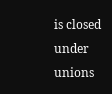is closed under unions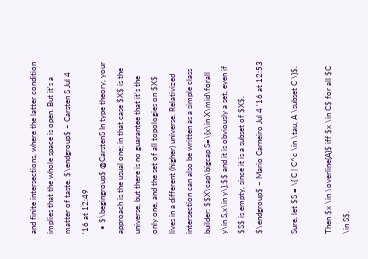and finite intersections, where the latter condition implies that the whole space is open. But it's a matter of taste. $\endgroup$ – Carsten S Jul 4 '16 at 12:49
  • $\begingroup$ @CarstenS In type theory, your approach is the usual one; in that case $X$ is the universe, but there is no guarantee that it's the only one, and the set of all topologies on $X$ lives in a different (higher) universe. Relativized intersection can also be written as a simple class builder: $$X\cap\bigcap S=\{x\in X\mid\forall y\in S,x\in y\},$$ and it is obviously a set, even if $S$ is empty, since it is a subset of $X$. $\endgroup$ – Mario Carneiro Jul 4 '16 at 12:53

Sure, let $S = \{ C | C^c \in \tau, A \subset C \}$.

Then $x \in \overline{A}$ iff $x \in C$ for all $C \in S$.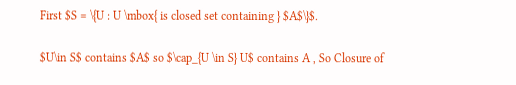First $S = \{U : U \mbox{ is closed set containing } $A$\}$.

$U\in S$ contains $A$ so $\cap_{U \in S} U$ contains A , So Closure of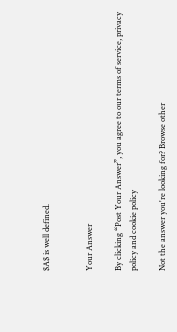$A$ is well defined.


Your Answer

By clicking “Post Your Answer”, you agree to our terms of service, privacy policy and cookie policy

Not the answer you're looking for? Browse other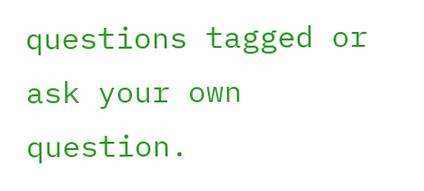questions tagged or ask your own question.